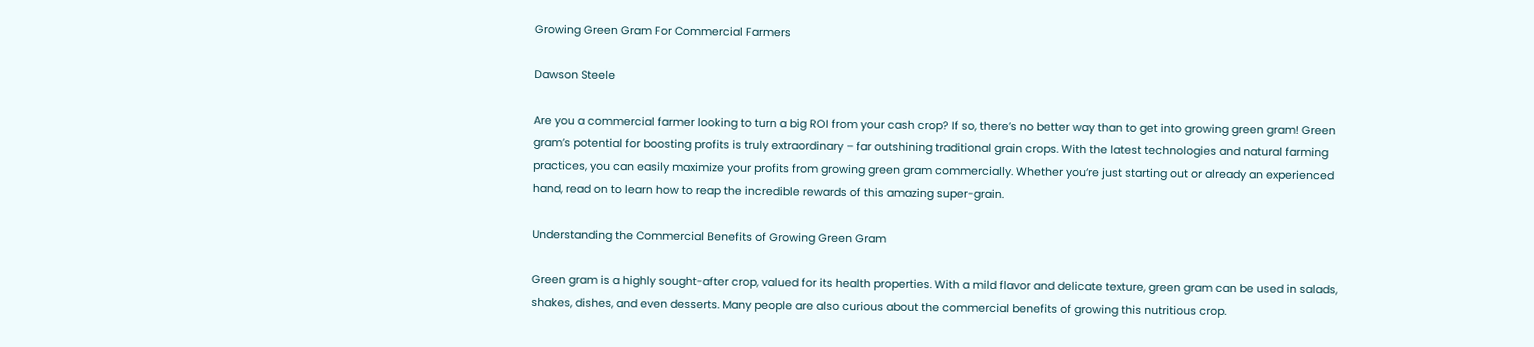Growing Green Gram For Commercial Farmers

Dawson Steele

Are you a commercial farmer looking to turn a big ROI from your cash crop? If so, there’s no better way than to get into growing green gram! Green gram’s potential for boosting profits is truly extraordinary – far outshining traditional grain crops. With the latest technologies and natural farming practices, you can easily maximize your profits from growing green gram commercially. Whether you’re just starting out or already an experienced hand, read on to learn how to reap the incredible rewards of this amazing super-grain.

Understanding the Commercial Benefits of Growing Green Gram

Green gram is a highly sought-after crop, valued for its health properties. With a mild flavor and delicate texture, green gram can be used in salads, shakes, dishes, and even desserts. Many people are also curious about the commercial benefits of growing this nutritious crop.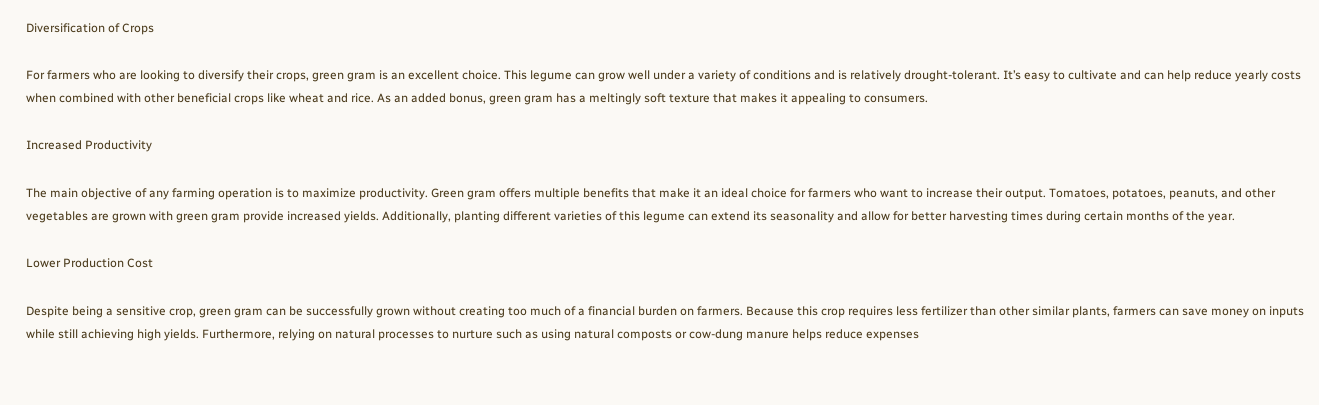Diversification of Crops

For farmers who are looking to diversify their crops, green gram is an excellent choice. This legume can grow well under a variety of conditions and is relatively drought-tolerant. It’s easy to cultivate and can help reduce yearly costs when combined with other beneficial crops like wheat and rice. As an added bonus, green gram has a meltingly soft texture that makes it appealing to consumers.

Increased Productivity

The main objective of any farming operation is to maximize productivity. Green gram offers multiple benefits that make it an ideal choice for farmers who want to increase their output. Tomatoes, potatoes, peanuts, and other vegetables are grown with green gram provide increased yields. Additionally, planting different varieties of this legume can extend its seasonality and allow for better harvesting times during certain months of the year.

Lower Production Cost

Despite being a sensitive crop, green gram can be successfully grown without creating too much of a financial burden on farmers. Because this crop requires less fertilizer than other similar plants, farmers can save money on inputs while still achieving high yields. Furthermore, relying on natural processes to nurture such as using natural composts or cow-dung manure helps reduce expenses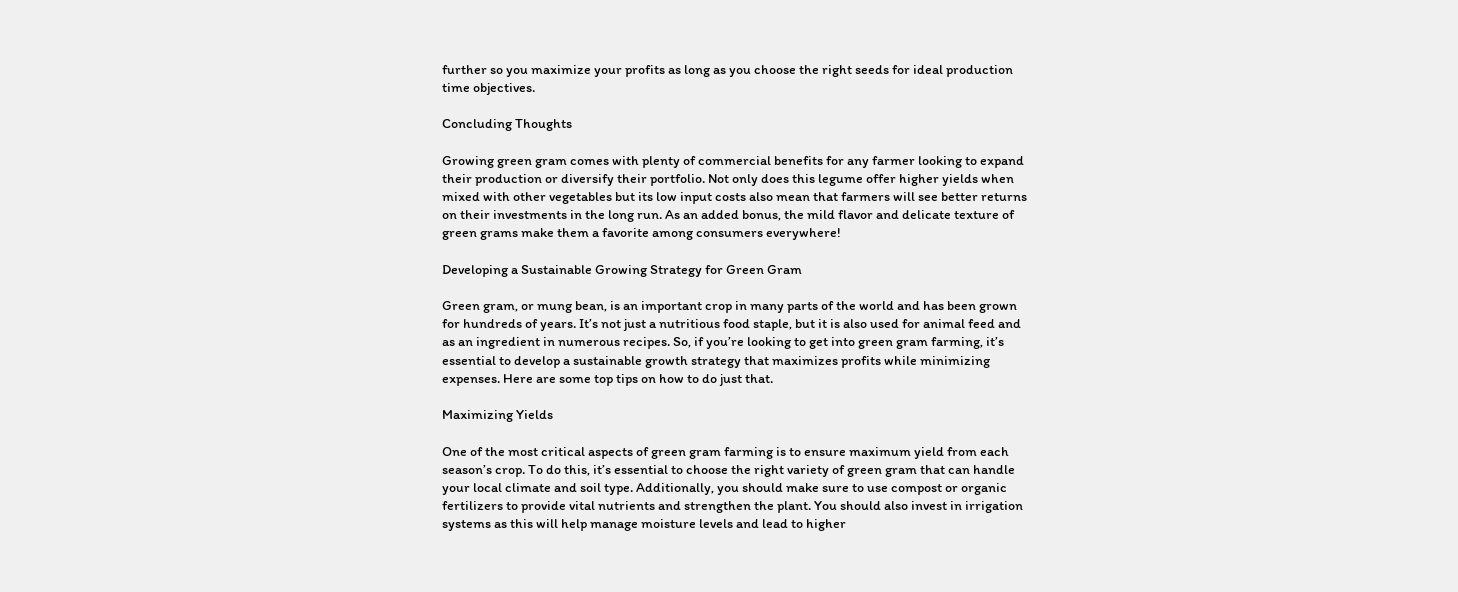further so you maximize your profits as long as you choose the right seeds for ideal production time objectives.

Concluding Thoughts

Growing green gram comes with plenty of commercial benefits for any farmer looking to expand their production or diversify their portfolio. Not only does this legume offer higher yields when mixed with other vegetables but its low input costs also mean that farmers will see better returns on their investments in the long run. As an added bonus, the mild flavor and delicate texture of green grams make them a favorite among consumers everywhere!

Developing a Sustainable Growing Strategy for Green Gram

Green gram, or mung bean, is an important crop in many parts of the world and has been grown for hundreds of years. It’s not just a nutritious food staple, but it is also used for animal feed and as an ingredient in numerous recipes. So, if you’re looking to get into green gram farming, it’s essential to develop a sustainable growth strategy that maximizes profits while minimizing expenses. Here are some top tips on how to do just that.

Maximizing Yields

One of the most critical aspects of green gram farming is to ensure maximum yield from each season’s crop. To do this, it’s essential to choose the right variety of green gram that can handle your local climate and soil type. Additionally, you should make sure to use compost or organic fertilizers to provide vital nutrients and strengthen the plant. You should also invest in irrigation systems as this will help manage moisture levels and lead to higher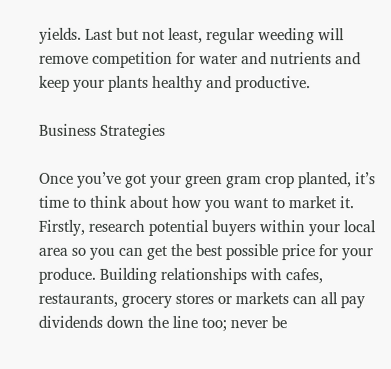yields. Last but not least, regular weeding will remove competition for water and nutrients and keep your plants healthy and productive.

Business Strategies

Once you’ve got your green gram crop planted, it’s time to think about how you want to market it. Firstly, research potential buyers within your local area so you can get the best possible price for your produce. Building relationships with cafes, restaurants, grocery stores or markets can all pay dividends down the line too; never be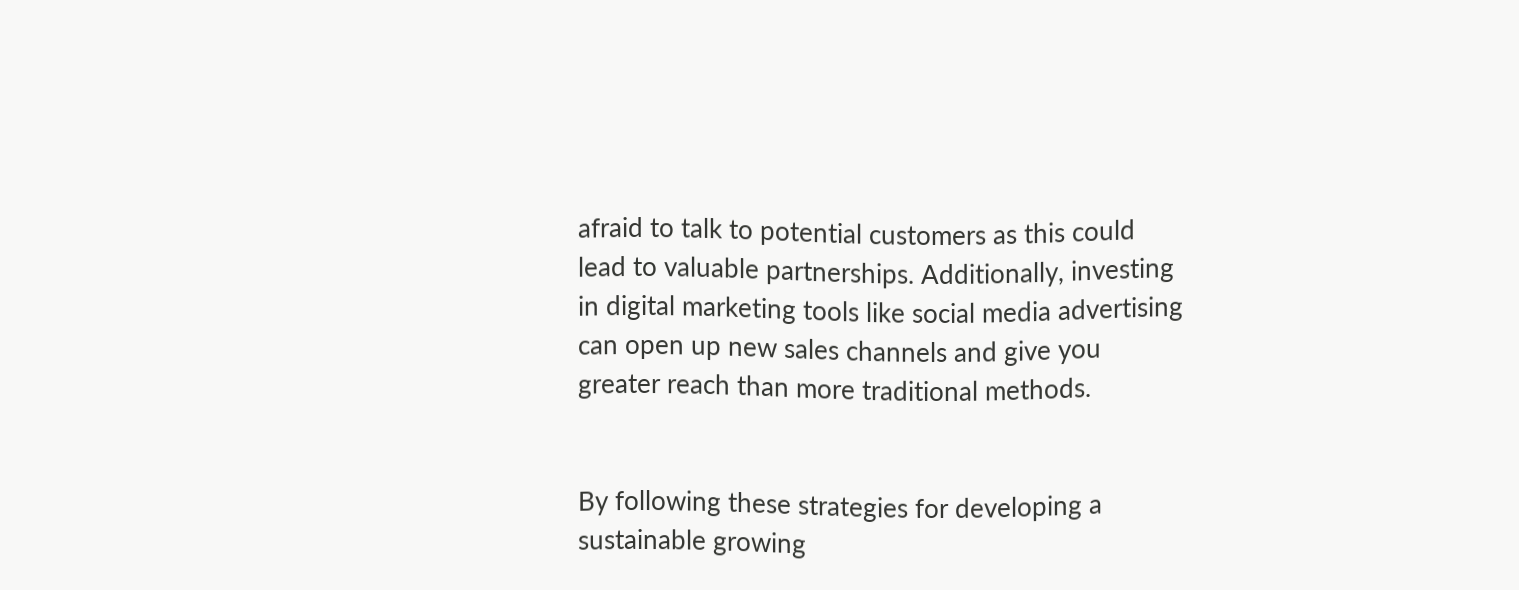afraid to talk to potential customers as this could lead to valuable partnerships. Additionally, investing in digital marketing tools like social media advertising can open up new sales channels and give you greater reach than more traditional methods.


By following these strategies for developing a sustainable growing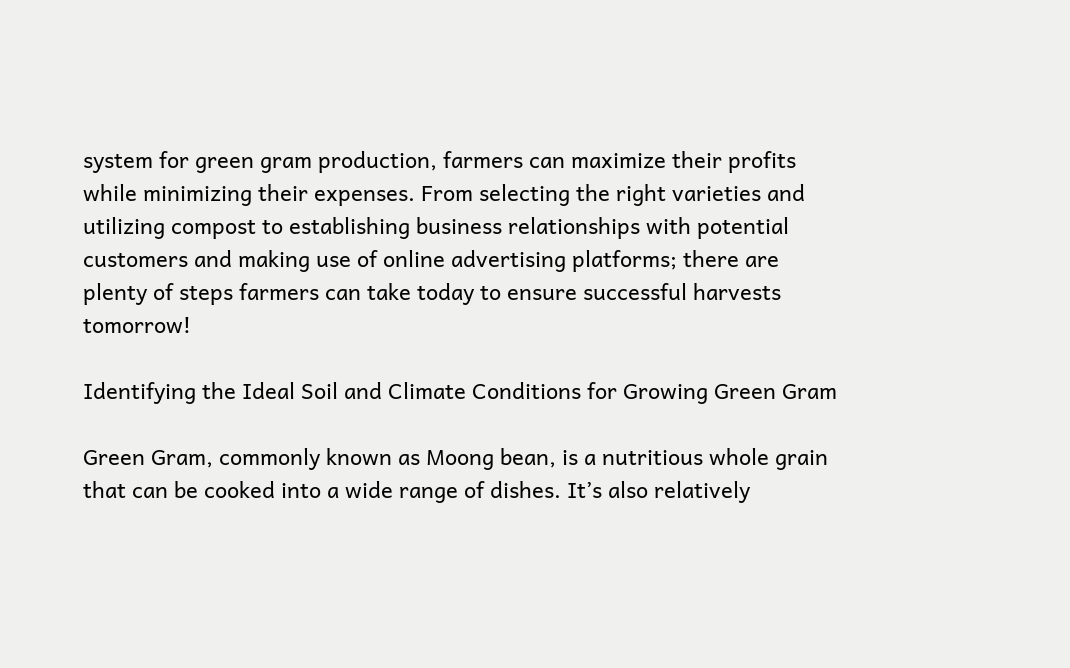system for green gram production, farmers can maximize their profits while minimizing their expenses. From selecting the right varieties and utilizing compost to establishing business relationships with potential customers and making use of online advertising platforms; there are plenty of steps farmers can take today to ensure successful harvests tomorrow!

Identifying the Ideal Soil and Climate Conditions for Growing Green Gram

Green Gram, commonly known as Moong bean, is a nutritious whole grain that can be cooked into a wide range of dishes. It’s also relatively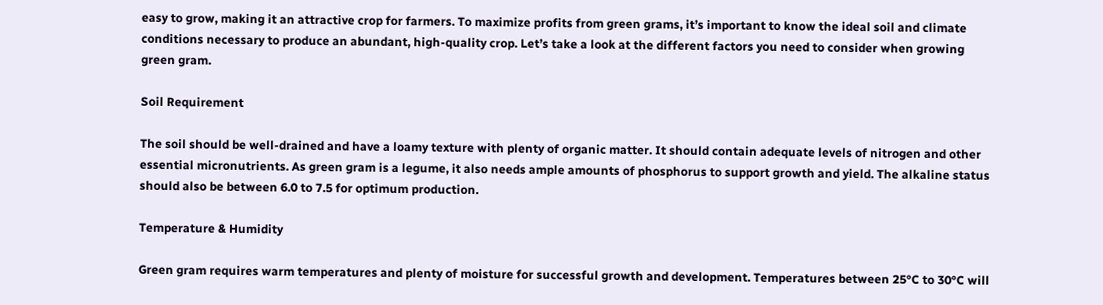easy to grow, making it an attractive crop for farmers. To maximize profits from green grams, it’s important to know the ideal soil and climate conditions necessary to produce an abundant, high-quality crop. Let’s take a look at the different factors you need to consider when growing green gram.

Soil Requirement

The soil should be well-drained and have a loamy texture with plenty of organic matter. It should contain adequate levels of nitrogen and other essential micronutrients. As green gram is a legume, it also needs ample amounts of phosphorus to support growth and yield. The alkaline status should also be between 6.0 to 7.5 for optimum production.

Temperature & Humidity

Green gram requires warm temperatures and plenty of moisture for successful growth and development. Temperatures between 25°C to 30°C will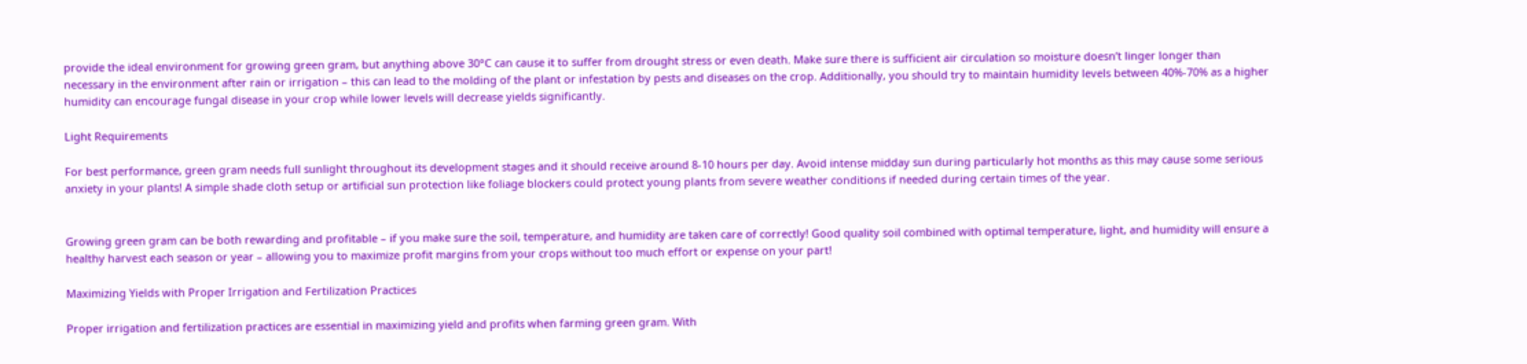provide the ideal environment for growing green gram, but anything above 30°C can cause it to suffer from drought stress or even death. Make sure there is sufficient air circulation so moisture doesn’t linger longer than necessary in the environment after rain or irrigation – this can lead to the molding of the plant or infestation by pests and diseases on the crop. Additionally, you should try to maintain humidity levels between 40%-70% as a higher humidity can encourage fungal disease in your crop while lower levels will decrease yields significantly.

Light Requirements

For best performance, green gram needs full sunlight throughout its development stages and it should receive around 8-10 hours per day. Avoid intense midday sun during particularly hot months as this may cause some serious anxiety in your plants! A simple shade cloth setup or artificial sun protection like foliage blockers could protect young plants from severe weather conditions if needed during certain times of the year.


Growing green gram can be both rewarding and profitable – if you make sure the soil, temperature, and humidity are taken care of correctly! Good quality soil combined with optimal temperature, light, and humidity will ensure a healthy harvest each season or year – allowing you to maximize profit margins from your crops without too much effort or expense on your part!

Maximizing Yields with Proper Irrigation and Fertilization Practices

Proper irrigation and fertilization practices are essential in maximizing yield and profits when farming green gram. With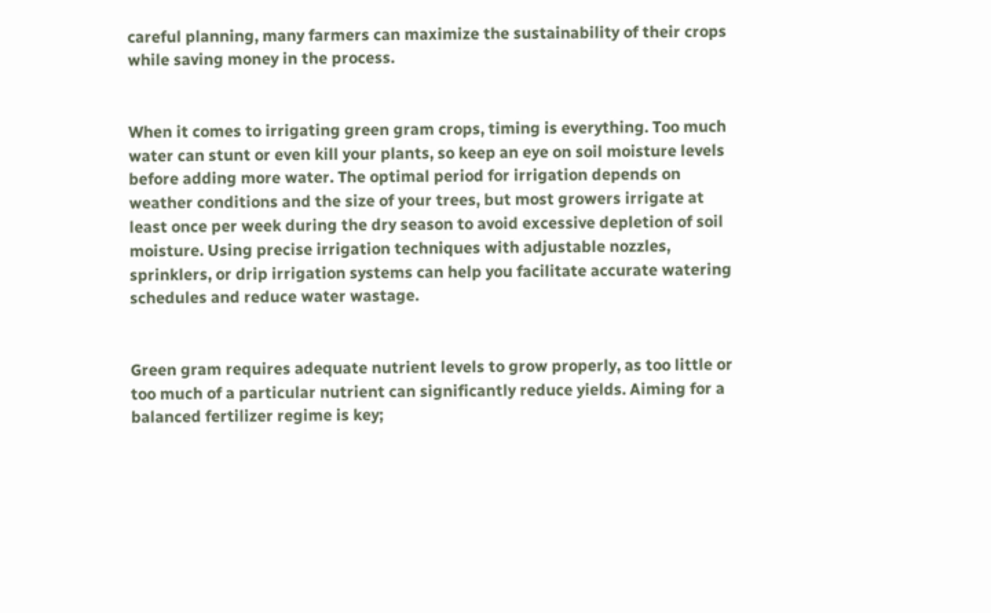careful planning, many farmers can maximize the sustainability of their crops while saving money in the process.


When it comes to irrigating green gram crops, timing is everything. Too much water can stunt or even kill your plants, so keep an eye on soil moisture levels before adding more water. The optimal period for irrigation depends on weather conditions and the size of your trees, but most growers irrigate at least once per week during the dry season to avoid excessive depletion of soil moisture. Using precise irrigation techniques with adjustable nozzles, sprinklers, or drip irrigation systems can help you facilitate accurate watering schedules and reduce water wastage.


Green gram requires adequate nutrient levels to grow properly, as too little or too much of a particular nutrient can significantly reduce yields. Aiming for a balanced fertilizer regime is key;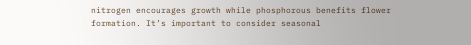nitrogen encourages growth while phosphorous benefits flower formation. It’s important to consider seasonal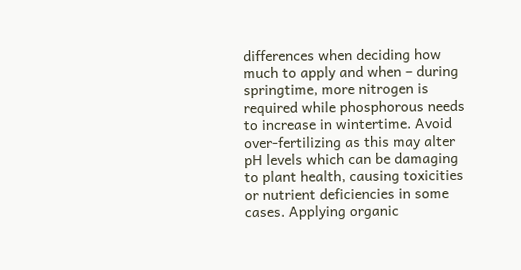differences when deciding how much to apply and when – during springtime, more nitrogen is required while phosphorous needs to increase in wintertime. Avoid over-fertilizing as this may alter pH levels which can be damaging to plant health, causing toxicities or nutrient deficiencies in some cases. Applying organic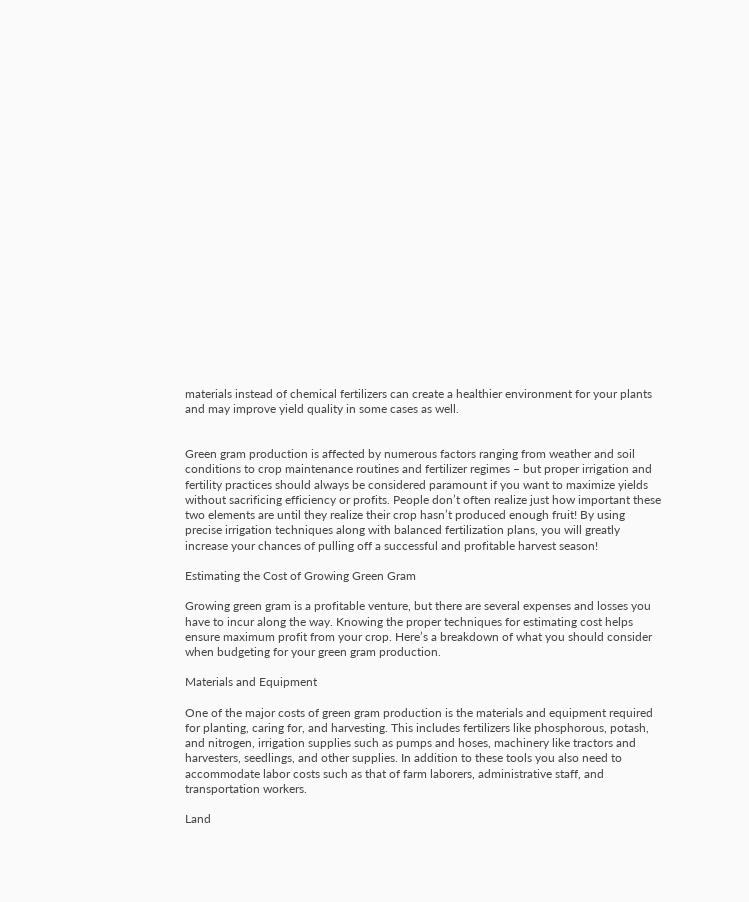materials instead of chemical fertilizers can create a healthier environment for your plants and may improve yield quality in some cases as well.


Green gram production is affected by numerous factors ranging from weather and soil conditions to crop maintenance routines and fertilizer regimes – but proper irrigation and fertility practices should always be considered paramount if you want to maximize yields without sacrificing efficiency or profits. People don’t often realize just how important these two elements are until they realize their crop hasn’t produced enough fruit! By using precise irrigation techniques along with balanced fertilization plans, you will greatly increase your chances of pulling off a successful and profitable harvest season!

Estimating the Cost of Growing Green Gram

Growing green gram is a profitable venture, but there are several expenses and losses you have to incur along the way. Knowing the proper techniques for estimating cost helps ensure maximum profit from your crop. Here’s a breakdown of what you should consider when budgeting for your green gram production.

Materials and Equipment

One of the major costs of green gram production is the materials and equipment required for planting, caring for, and harvesting. This includes fertilizers like phosphorous, potash, and nitrogen, irrigation supplies such as pumps and hoses, machinery like tractors and harvesters, seedlings, and other supplies. In addition to these tools you also need to accommodate labor costs such as that of farm laborers, administrative staff, and transportation workers.

Land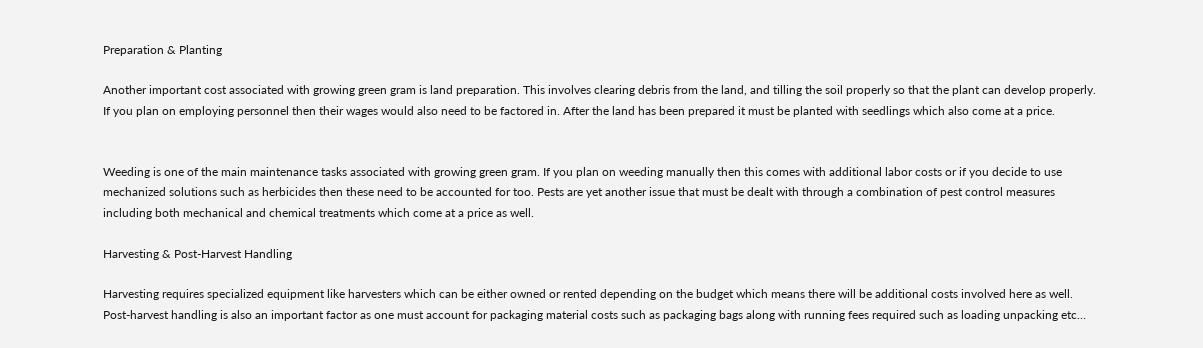Preparation & Planting

Another important cost associated with growing green gram is land preparation. This involves clearing debris from the land, and tilling the soil properly so that the plant can develop properly. If you plan on employing personnel then their wages would also need to be factored in. After the land has been prepared it must be planted with seedlings which also come at a price.


Weeding is one of the main maintenance tasks associated with growing green gram. If you plan on weeding manually then this comes with additional labor costs or if you decide to use mechanized solutions such as herbicides then these need to be accounted for too. Pests are yet another issue that must be dealt with through a combination of pest control measures including both mechanical and chemical treatments which come at a price as well.

Harvesting & Post-Harvest Handling

Harvesting requires specialized equipment like harvesters which can be either owned or rented depending on the budget which means there will be additional costs involved here as well. Post-harvest handling is also an important factor as one must account for packaging material costs such as packaging bags along with running fees required such as loading unpacking etc…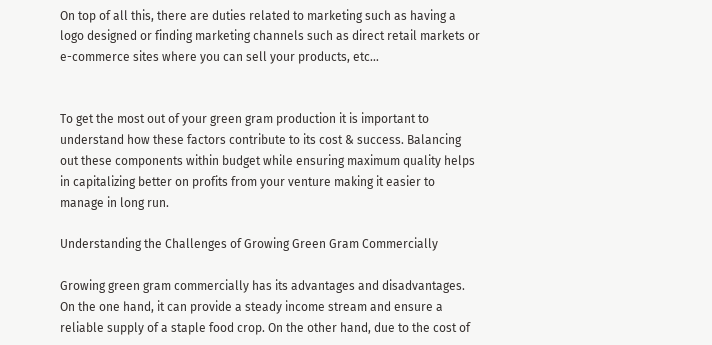On top of all this, there are duties related to marketing such as having a logo designed or finding marketing channels such as direct retail markets or e-commerce sites where you can sell your products, etc…


To get the most out of your green gram production it is important to understand how these factors contribute to its cost & success. Balancing out these components within budget while ensuring maximum quality helps in capitalizing better on profits from your venture making it easier to manage in long run.

Understanding the Challenges of Growing Green Gram Commercially

Growing green gram commercially has its advantages and disadvantages. On the one hand, it can provide a steady income stream and ensure a reliable supply of a staple food crop. On the other hand, due to the cost of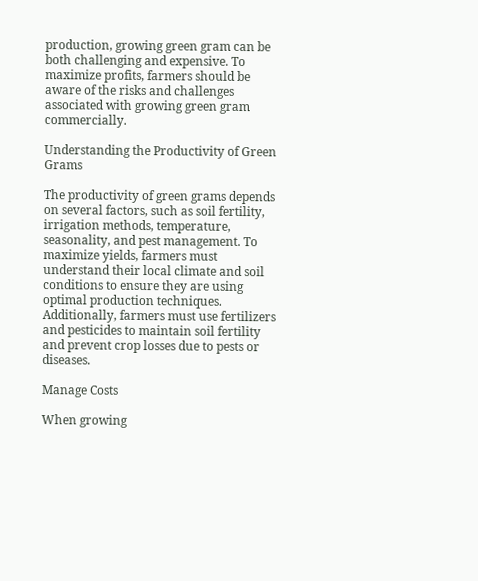production, growing green gram can be both challenging and expensive. To maximize profits, farmers should be aware of the risks and challenges associated with growing green gram commercially.

Understanding the Productivity of Green Grams

The productivity of green grams depends on several factors, such as soil fertility, irrigation methods, temperature, seasonality, and pest management. To maximize yields, farmers must understand their local climate and soil conditions to ensure they are using optimal production techniques. Additionally, farmers must use fertilizers and pesticides to maintain soil fertility and prevent crop losses due to pests or diseases.

Manage Costs

When growing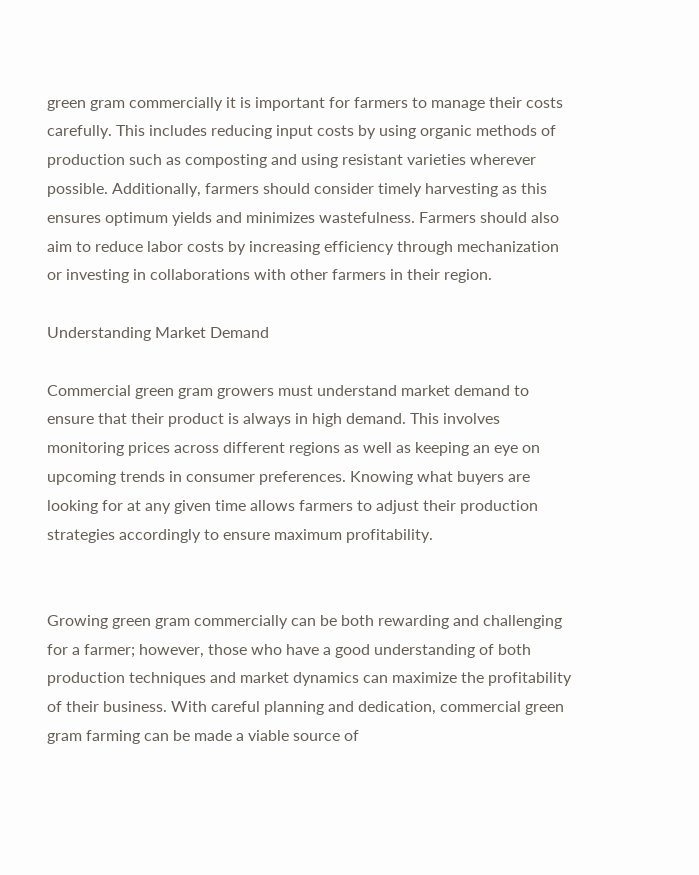green gram commercially it is important for farmers to manage their costs carefully. This includes reducing input costs by using organic methods of production such as composting and using resistant varieties wherever possible. Additionally, farmers should consider timely harvesting as this ensures optimum yields and minimizes wastefulness. Farmers should also aim to reduce labor costs by increasing efficiency through mechanization or investing in collaborations with other farmers in their region.

Understanding Market Demand

Commercial green gram growers must understand market demand to ensure that their product is always in high demand. This involves monitoring prices across different regions as well as keeping an eye on upcoming trends in consumer preferences. Knowing what buyers are looking for at any given time allows farmers to adjust their production strategies accordingly to ensure maximum profitability.


Growing green gram commercially can be both rewarding and challenging for a farmer; however, those who have a good understanding of both production techniques and market dynamics can maximize the profitability of their business. With careful planning and dedication, commercial green gram farming can be made a viable source of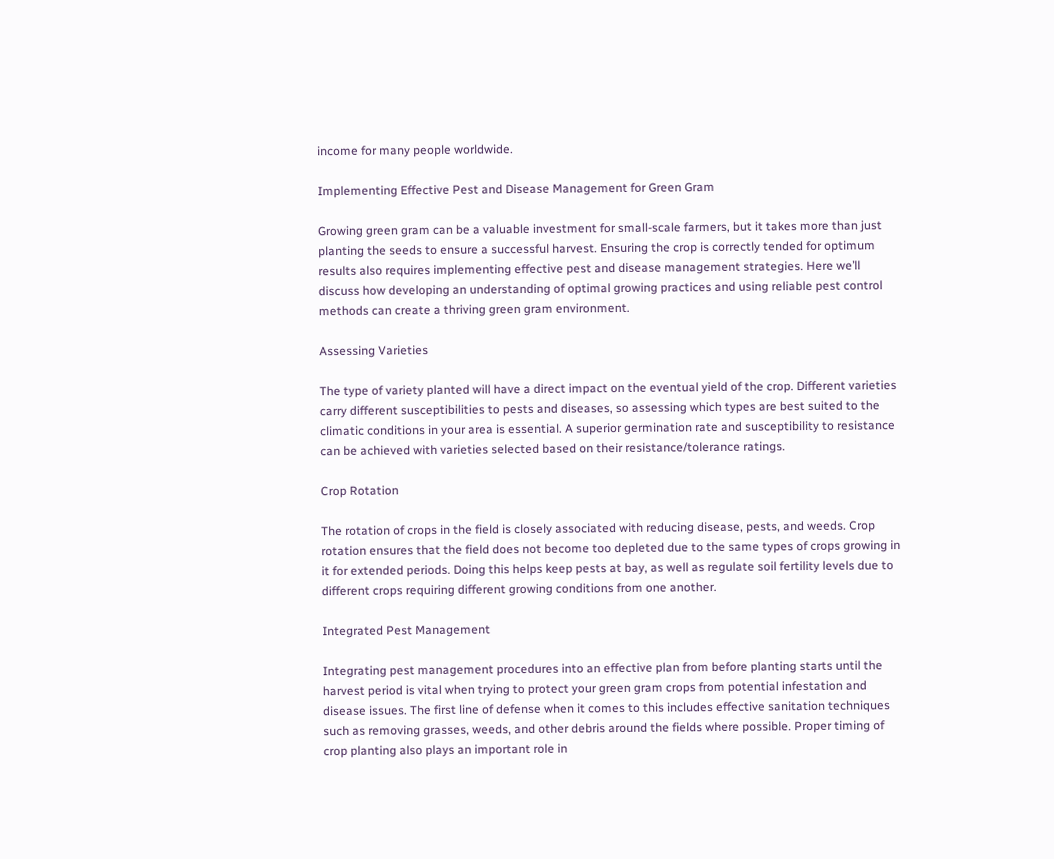income for many people worldwide.

Implementing Effective Pest and Disease Management for Green Gram

Growing green gram can be a valuable investment for small-scale farmers, but it takes more than just planting the seeds to ensure a successful harvest. Ensuring the crop is correctly tended for optimum results also requires implementing effective pest and disease management strategies. Here we’ll discuss how developing an understanding of optimal growing practices and using reliable pest control methods can create a thriving green gram environment.

Assessing Varieties

The type of variety planted will have a direct impact on the eventual yield of the crop. Different varieties carry different susceptibilities to pests and diseases, so assessing which types are best suited to the climatic conditions in your area is essential. A superior germination rate and susceptibility to resistance can be achieved with varieties selected based on their resistance/tolerance ratings.

Crop Rotation

The rotation of crops in the field is closely associated with reducing disease, pests, and weeds. Crop rotation ensures that the field does not become too depleted due to the same types of crops growing in it for extended periods. Doing this helps keep pests at bay, as well as regulate soil fertility levels due to different crops requiring different growing conditions from one another.

Integrated Pest Management

Integrating pest management procedures into an effective plan from before planting starts until the harvest period is vital when trying to protect your green gram crops from potential infestation and disease issues. The first line of defense when it comes to this includes effective sanitation techniques such as removing grasses, weeds, and other debris around the fields where possible. Proper timing of crop planting also plays an important role in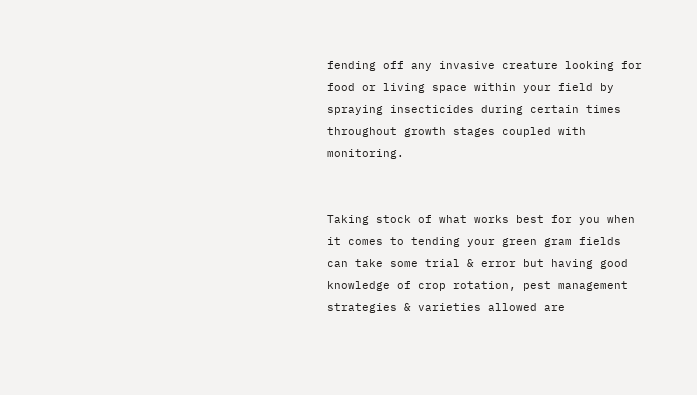fending off any invasive creature looking for food or living space within your field by spraying insecticides during certain times throughout growth stages coupled with monitoring.


Taking stock of what works best for you when it comes to tending your green gram fields can take some trial & error but having good knowledge of crop rotation, pest management strategies & varieties allowed are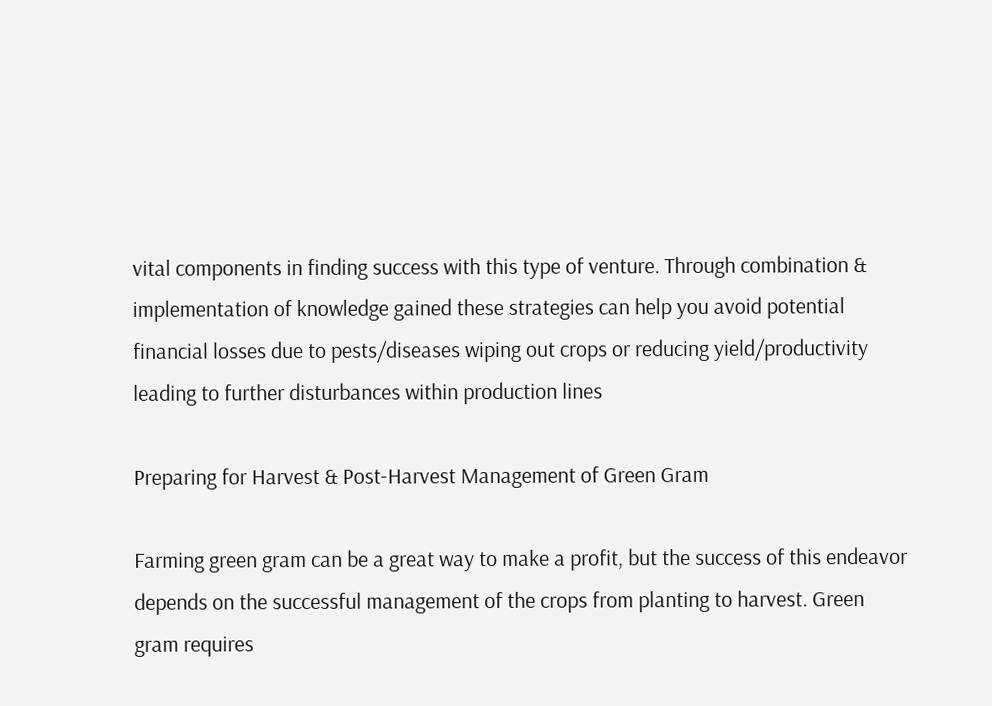vital components in finding success with this type of venture. Through combination & implementation of knowledge gained these strategies can help you avoid potential financial losses due to pests/diseases wiping out crops or reducing yield/productivity leading to further disturbances within production lines

Preparing for Harvest & Post-Harvest Management of Green Gram

Farming green gram can be a great way to make a profit, but the success of this endeavor depends on the successful management of the crops from planting to harvest. Green gram requires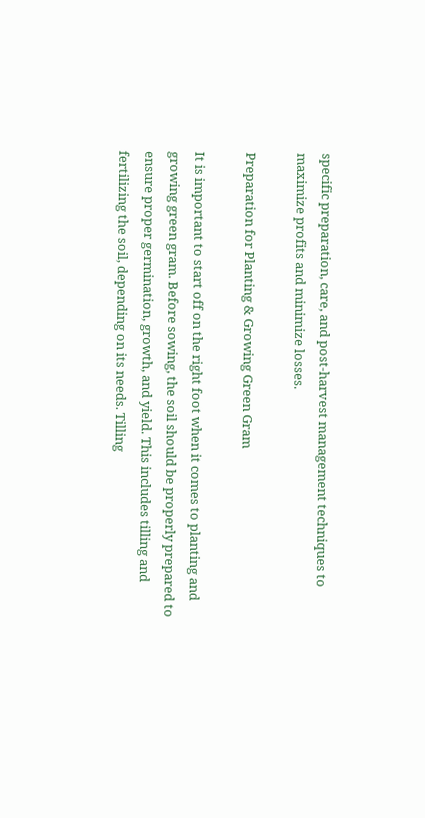specific preparation, care, and post-harvest management techniques to maximize profits and minimize losses.

Preparation for Planting & Growing Green Gram

It is important to start off on the right foot when it comes to planting and growing green gram. Before sowing, the soil should be properly prepared to ensure proper germination, growth, and yield. This includes tilling and fertilizing the soil, depending on its needs. Tilling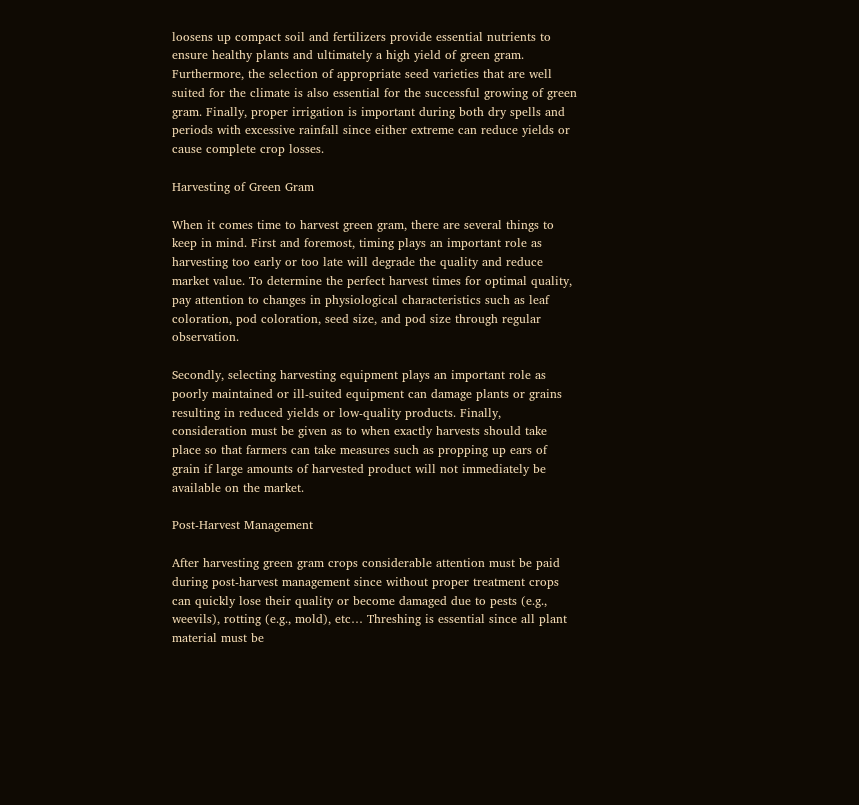loosens up compact soil and fertilizers provide essential nutrients to ensure healthy plants and ultimately a high yield of green gram. Furthermore, the selection of appropriate seed varieties that are well suited for the climate is also essential for the successful growing of green gram. Finally, proper irrigation is important during both dry spells and periods with excessive rainfall since either extreme can reduce yields or cause complete crop losses.

Harvesting of Green Gram

When it comes time to harvest green gram, there are several things to keep in mind. First and foremost, timing plays an important role as harvesting too early or too late will degrade the quality and reduce market value. To determine the perfect harvest times for optimal quality, pay attention to changes in physiological characteristics such as leaf coloration, pod coloration, seed size, and pod size through regular observation.

Secondly, selecting harvesting equipment plays an important role as poorly maintained or ill-suited equipment can damage plants or grains resulting in reduced yields or low-quality products. Finally, consideration must be given as to when exactly harvests should take place so that farmers can take measures such as propping up ears of grain if large amounts of harvested product will not immediately be available on the market.

Post-Harvest Management

After harvesting green gram crops considerable attention must be paid during post-harvest management since without proper treatment crops can quickly lose their quality or become damaged due to pests (e.g., weevils), rotting (e.g., mold), etc… Threshing is essential since all plant material must be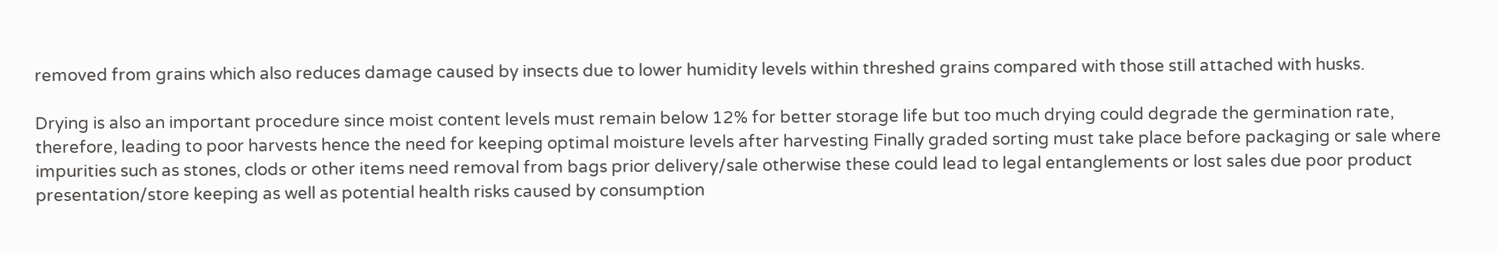removed from grains which also reduces damage caused by insects due to lower humidity levels within threshed grains compared with those still attached with husks.

Drying is also an important procedure since moist content levels must remain below 12% for better storage life but too much drying could degrade the germination rate, therefore, leading to poor harvests hence the need for keeping optimal moisture levels after harvesting Finally graded sorting must take place before packaging or sale where impurities such as stones, clods or other items need removal from bags prior delivery/sale otherwise these could lead to legal entanglements or lost sales due poor product presentation/store keeping as well as potential health risks caused by consumption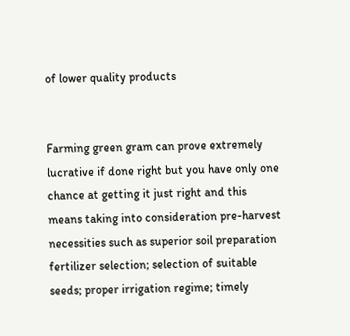of lower quality products


Farming green gram can prove extremely lucrative if done right but you have only one chance at getting it just right and this means taking into consideration pre-harvest necessities such as superior soil preparation fertilizer selection; selection of suitable seeds; proper irrigation regime; timely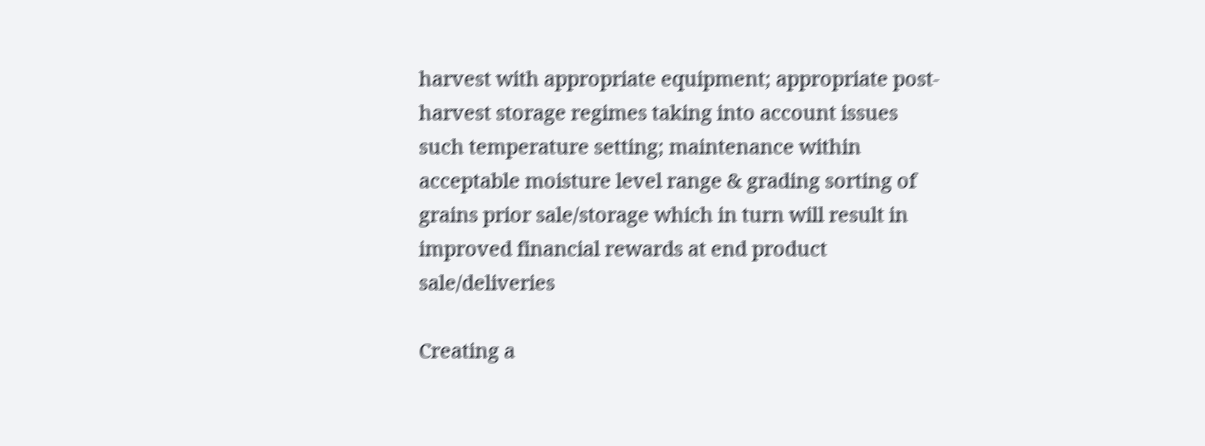harvest with appropriate equipment; appropriate post-harvest storage regimes taking into account issues such temperature setting; maintenance within acceptable moisture level range & grading sorting of grains prior sale/storage which in turn will result in improved financial rewards at end product sale/deliveries

Creating a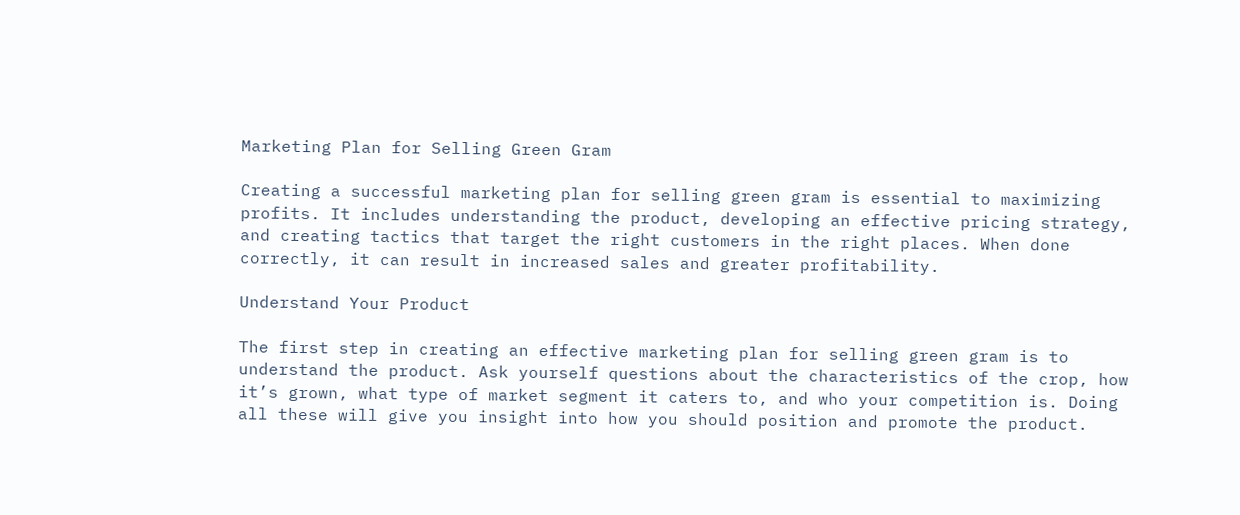Marketing Plan for Selling Green Gram

Creating a successful marketing plan for selling green gram is essential to maximizing profits. It includes understanding the product, developing an effective pricing strategy, and creating tactics that target the right customers in the right places. When done correctly, it can result in increased sales and greater profitability.

Understand Your Product

The first step in creating an effective marketing plan for selling green gram is to understand the product. Ask yourself questions about the characteristics of the crop, how it’s grown, what type of market segment it caters to, and who your competition is. Doing all these will give you insight into how you should position and promote the product.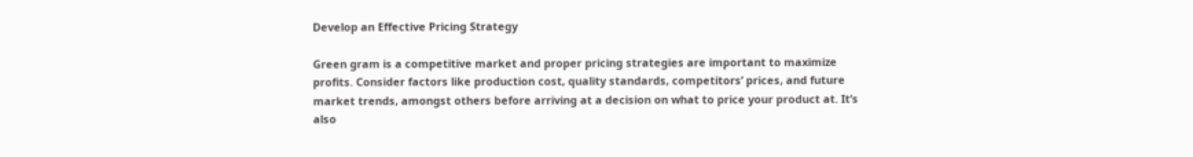Develop an Effective Pricing Strategy

Green gram is a competitive market and proper pricing strategies are important to maximize profits. Consider factors like production cost, quality standards, competitors’ prices, and future market trends, amongst others before arriving at a decision on what to price your product at. It’s also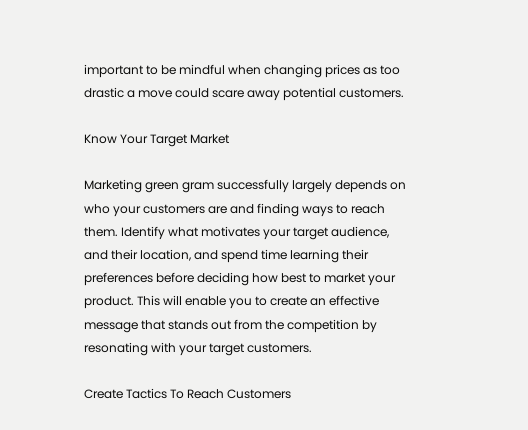important to be mindful when changing prices as too drastic a move could scare away potential customers.

Know Your Target Market

Marketing green gram successfully largely depends on who your customers are and finding ways to reach them. Identify what motivates your target audience, and their location, and spend time learning their preferences before deciding how best to market your product. This will enable you to create an effective message that stands out from the competition by resonating with your target customers.

Create Tactics To Reach Customers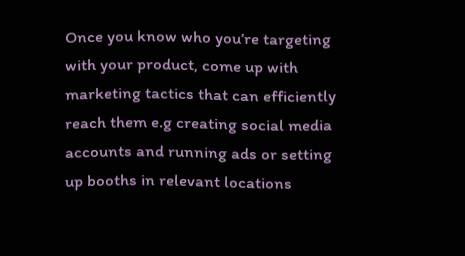Once you know who you’re targeting with your product, come up with marketing tactics that can efficiently reach them e.g creating social media accounts and running ads or setting up booths in relevant locations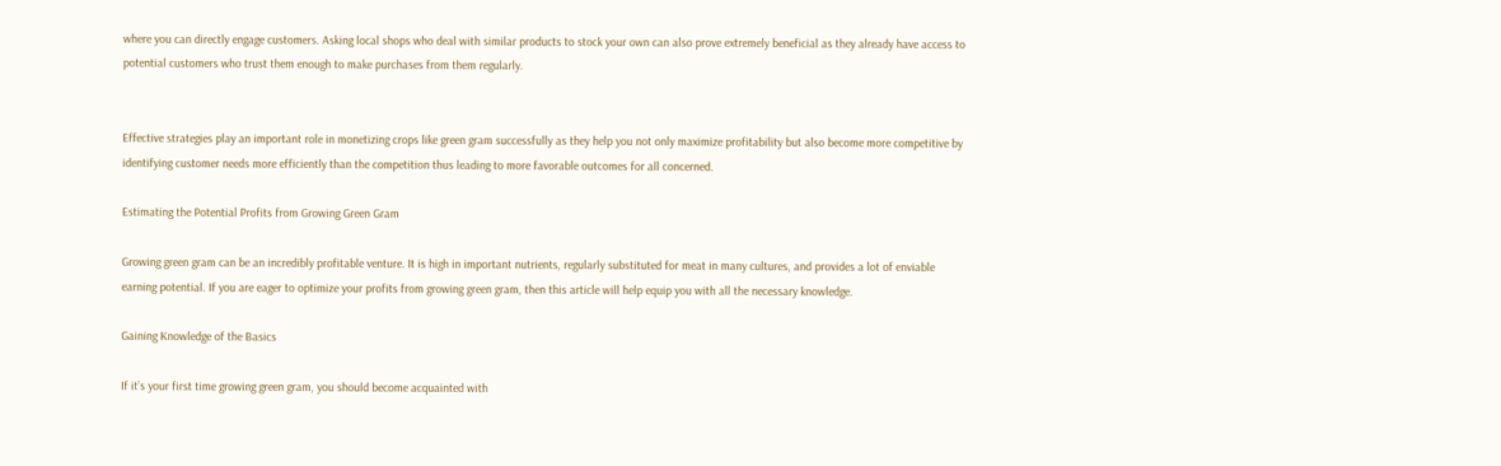where you can directly engage customers. Asking local shops who deal with similar products to stock your own can also prove extremely beneficial as they already have access to potential customers who trust them enough to make purchases from them regularly.


Effective strategies play an important role in monetizing crops like green gram successfully as they help you not only maximize profitability but also become more competitive by identifying customer needs more efficiently than the competition thus leading to more favorable outcomes for all concerned.

Estimating the Potential Profits from Growing Green Gram

Growing green gram can be an incredibly profitable venture. It is high in important nutrients, regularly substituted for meat in many cultures, and provides a lot of enviable earning potential. If you are eager to optimize your profits from growing green gram, then this article will help equip you with all the necessary knowledge.

Gaining Knowledge of the Basics

If it’s your first time growing green gram, you should become acquainted with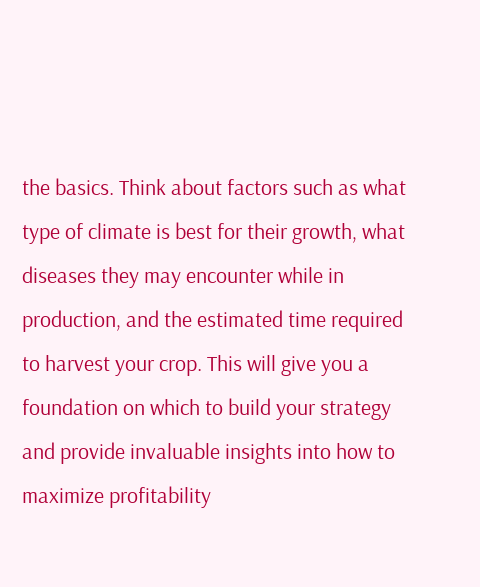the basics. Think about factors such as what type of climate is best for their growth, what diseases they may encounter while in production, and the estimated time required to harvest your crop. This will give you a foundation on which to build your strategy and provide invaluable insights into how to maximize profitability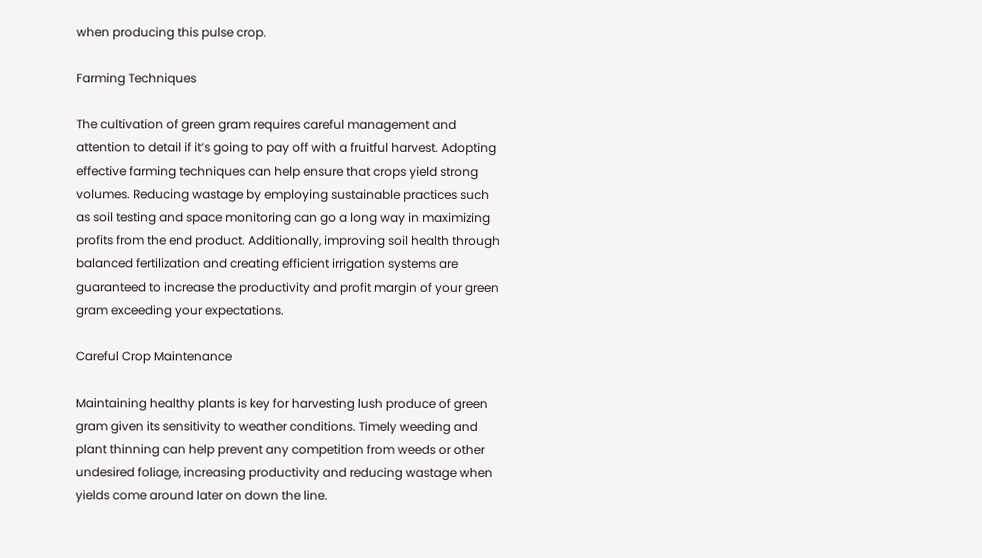when producing this pulse crop.

Farming Techniques

The cultivation of green gram requires careful management and attention to detail if it’s going to pay off with a fruitful harvest. Adopting effective farming techniques can help ensure that crops yield strong volumes. Reducing wastage by employing sustainable practices such as soil testing and space monitoring can go a long way in maximizing profits from the end product. Additionally, improving soil health through balanced fertilization and creating efficient irrigation systems are guaranteed to increase the productivity and profit margin of your green gram exceeding your expectations.

Careful Crop Maintenance

Maintaining healthy plants is key for harvesting lush produce of green gram given its sensitivity to weather conditions. Timely weeding and plant thinning can help prevent any competition from weeds or other undesired foliage, increasing productivity and reducing wastage when yields come around later on down the line.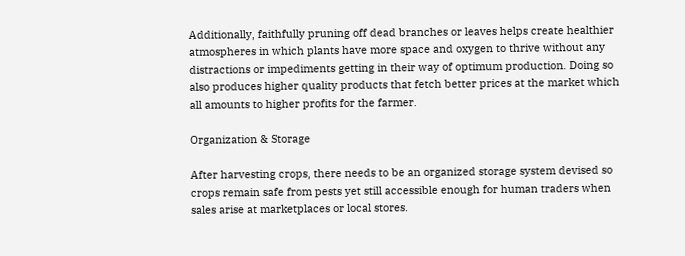Additionally, faithfully pruning off dead branches or leaves helps create healthier atmospheres in which plants have more space and oxygen to thrive without any distractions or impediments getting in their way of optimum production. Doing so also produces higher quality products that fetch better prices at the market which all amounts to higher profits for the farmer.

Organization & Storage

After harvesting crops, there needs to be an organized storage system devised so crops remain safe from pests yet still accessible enough for human traders when sales arise at marketplaces or local stores.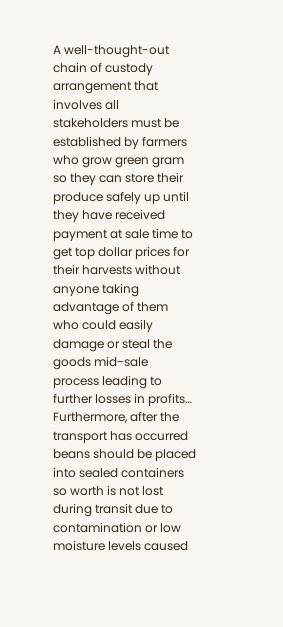A well-thought-out chain of custody arrangement that involves all stakeholders must be established by farmers who grow green gram so they can store their produce safely up until they have received payment at sale time to get top dollar prices for their harvests without anyone taking advantage of them who could easily damage or steal the goods mid-sale process leading to further losses in profits… Furthermore, after the transport has occurred beans should be placed into sealed containers so worth is not lost during transit due to contamination or low moisture levels caused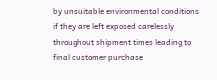by unsuitable environmental conditions if they are left exposed carelessly throughout shipment times leading to final customer purchase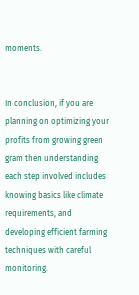moments.


In conclusion, if you are planning on optimizing your profits from growing green gram then understanding each step involved includes knowing basics like climate requirements, and developing efficient farming techniques with careful monitoring.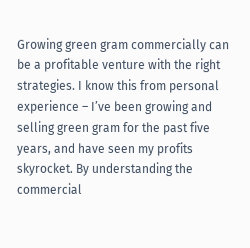Growing green gram commercially can be a profitable venture with the right strategies. I know this from personal experience – I’ve been growing and selling green gram for the past five years, and have seen my profits skyrocket. By understanding the commercial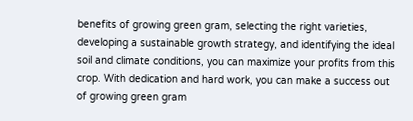benefits of growing green gram, selecting the right varieties, developing a sustainable growth strategy, and identifying the ideal soil and climate conditions, you can maximize your profits from this crop. With dedication and hard work, you can make a success out of growing green gram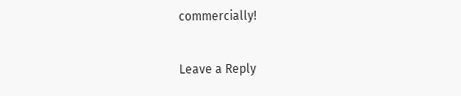commercially!

Leave a Reply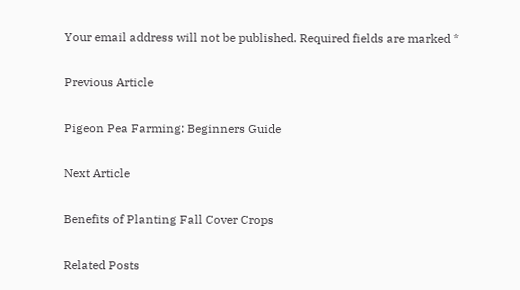Your email address will not be published. Required fields are marked *

Previous Article

Pigeon Pea Farming: Beginners Guide

Next Article

Benefits of Planting Fall Cover Crops

Related Posts